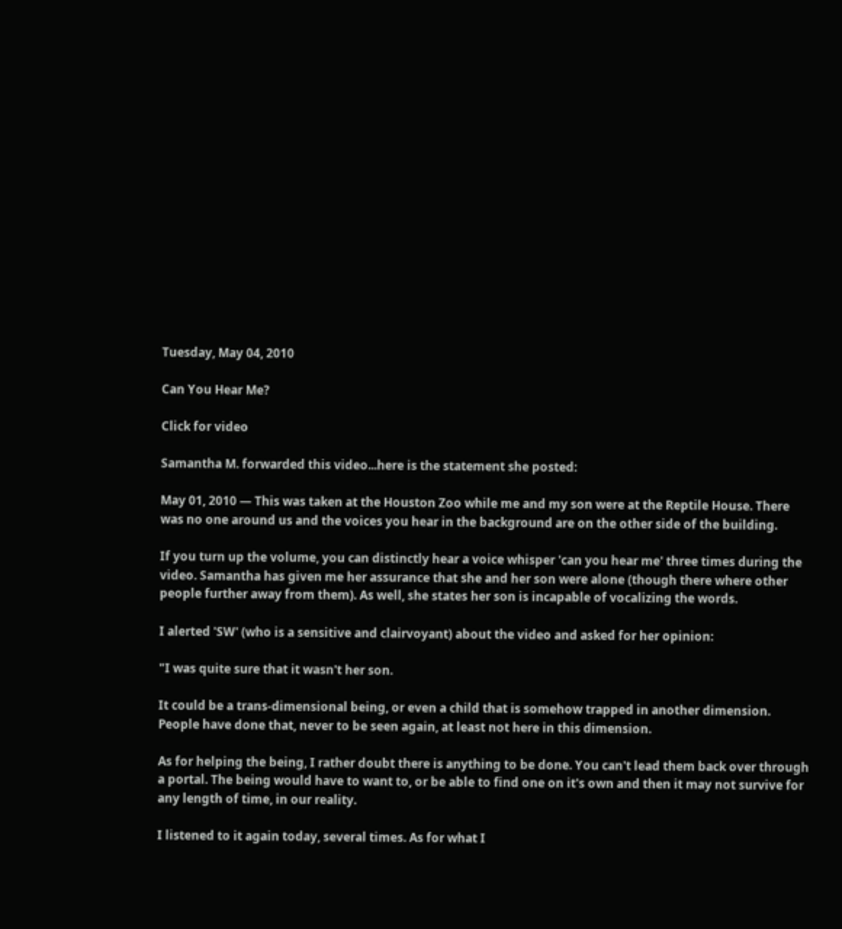Tuesday, May 04, 2010

Can You Hear Me?

Click for video

Samantha M. forwarded this video...here is the statement she posted:

May 01, 2010 — This was taken at the Houston Zoo while me and my son were at the Reptile House. There was no one around us and the voices you hear in the background are on the other side of the building.

If you turn up the volume, you can distinctly hear a voice whisper 'can you hear me' three times during the video. Samantha has given me her assurance that she and her son were alone (though there where other people further away from them). As well, she states her son is incapable of vocalizing the words.

I alerted 'SW' (who is a sensitive and clairvoyant) about the video and asked for her opinion:

"I was quite sure that it wasn't her son.

It could be a trans-dimensional being, or even a child that is somehow trapped in another dimension. People have done that, never to be seen again, at least not here in this dimension.

As for helping the being, I rather doubt there is anything to be done. You can't lead them back over through a portal. The being would have to want to, or be able to find one on it's own and then it may not survive for any length of time, in our reality.

I listened to it again today, several times. As for what I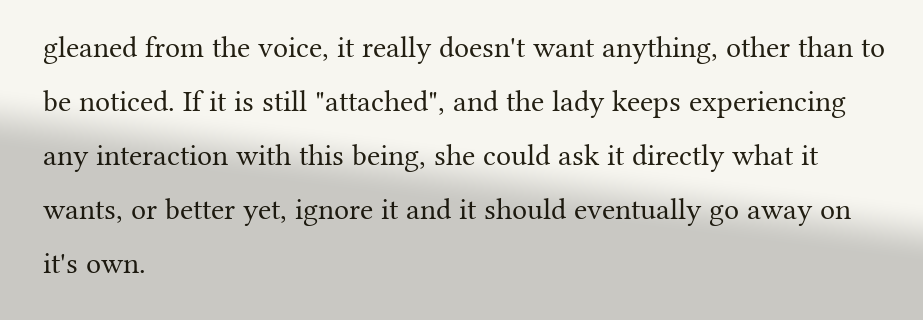gleaned from the voice, it really doesn't want anything, other than to be noticed. If it is still "attached", and the lady keeps experiencing any interaction with this being, she could ask it directly what it wants, or better yet, ignore it and it should eventually go away on it's own.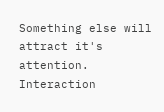Something else will attract it's attention. Interaction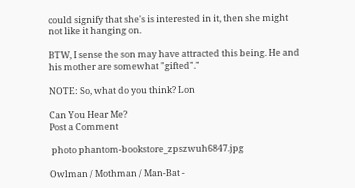could signify that she's is interested in it, then she might not like it hanging on.

BTW, I sense the son may have attracted this being. He and his mother are somewhat "gifted"."

NOTE: So, what do you think? Lon

Can You Hear Me?
Post a Comment

 photo phantom-bookstore_zpszwuh6847.jpg

Owlman / Mothman / Man-Bat -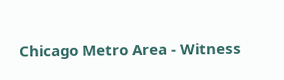Chicago Metro Area - Witness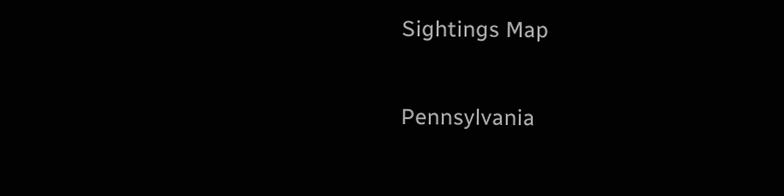Sightings Map

Pennsylvania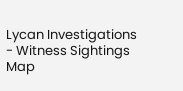Lycan Investigations - Witness Sightings Map